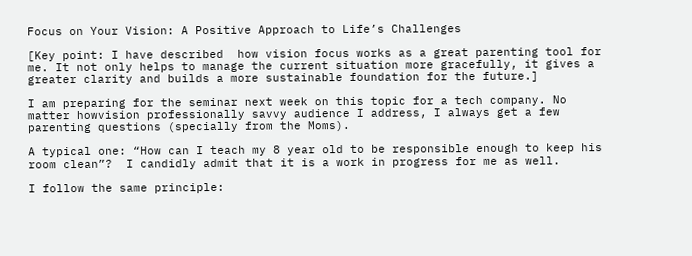Focus on Your Vision: A Positive Approach to Life’s Challenges

[Key point: I have described  how vision focus works as a great parenting tool for me. It not only helps to manage the current situation more gracefully, it gives a greater clarity and builds a more sustainable foundation for the future.]

I am preparing for the seminar next week on this topic for a tech company. No matter howvision professionally savvy audience I address, I always get a few parenting questions (specially from the Moms).

A typical one: “How can I teach my 8 year old to be responsible enough to keep his room clean”?  I candidly admit that it is a work in progress for me as well.

I follow the same principle: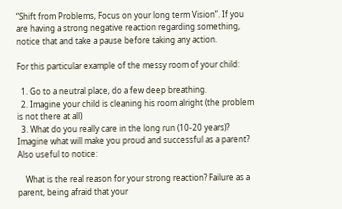“Shift from Problems, Focus on your long term Vision”. If you are having a strong negative reaction regarding something, notice that and take a pause before taking any action.

For this particular example of the messy room of your child:

  1. Go to a neutral place, do a few deep breathing.
  2. Imagine your child is cleaning his room alright (the problem is not there at all)
  3. What do you really care in the long run (10-20 years)? Imagine what will make you proud and successful as a parent? Also useful to notice:

    What is the real reason for your strong reaction? Failure as a parent, being afraid that your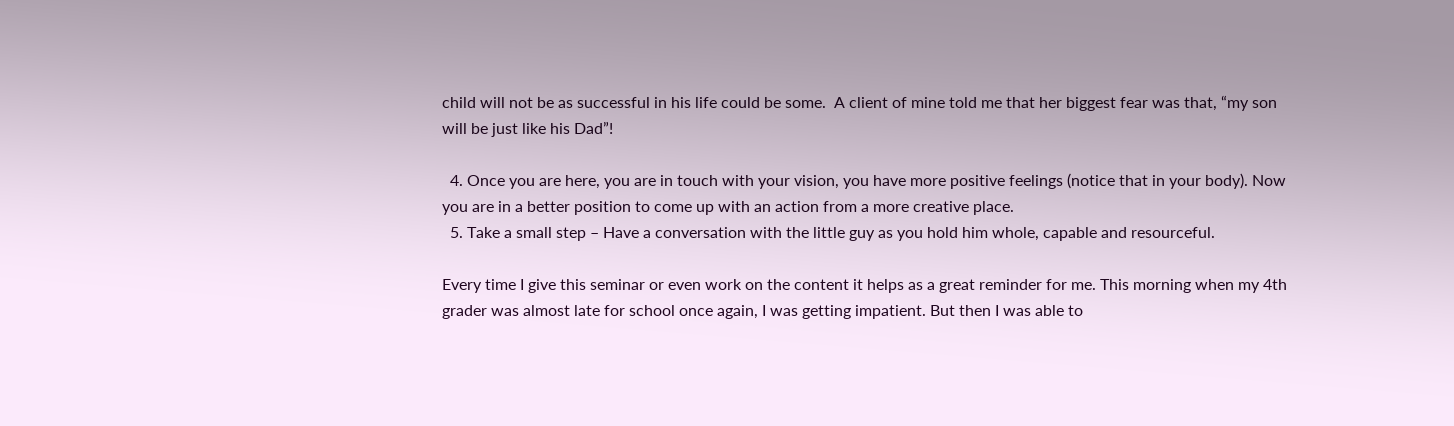child will not be as successful in his life could be some.  A client of mine told me that her biggest fear was that, “my son will be just like his Dad”!

  4. Once you are here, you are in touch with your vision, you have more positive feelings (notice that in your body). Now you are in a better position to come up with an action from a more creative place.
  5. Take a small step – Have a conversation with the little guy as you hold him whole, capable and resourceful.

Every time I give this seminar or even work on the content it helps as a great reminder for me. This morning when my 4th grader was almost late for school once again, I was getting impatient. But then I was able to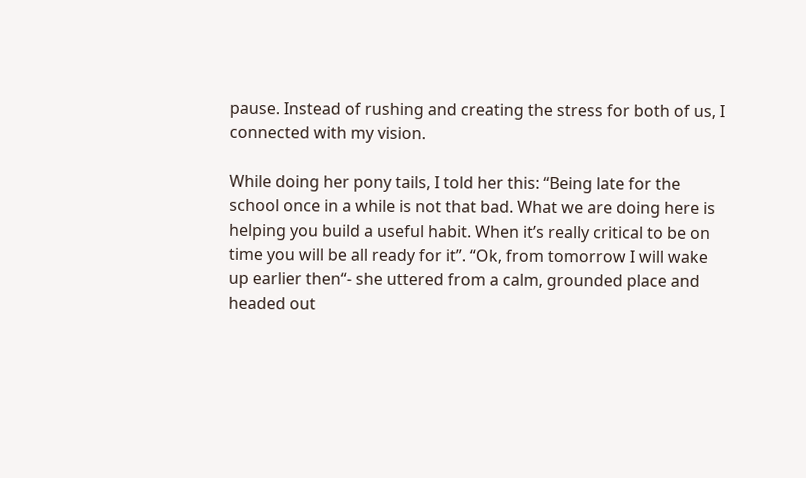pause. Instead of rushing and creating the stress for both of us, I connected with my vision.

While doing her pony tails, I told her this: “Being late for the school once in a while is not that bad. What we are doing here is helping you build a useful habit. When it’s really critical to be on time you will be all ready for it”. “Ok, from tomorrow I will wake up earlier then“- she uttered from a calm, grounded place and headed out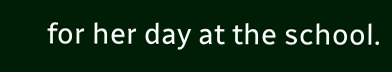for her day at the school.